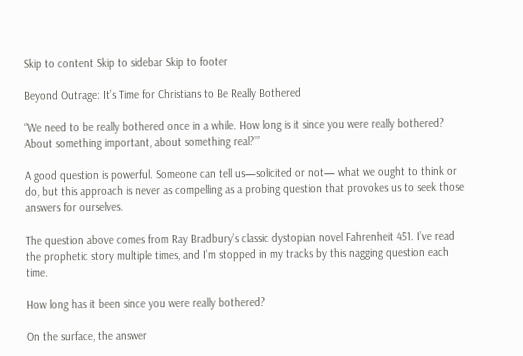Skip to content Skip to sidebar Skip to footer

Beyond Outrage: It’s Time for Christians to Be Really Bothered

“We need to be really bothered once in a while. How long is it since you were really bothered? About something important, about something real?’”

A good question is powerful. Someone can tell us—solicited or not— what we ought to think or do, but this approach is never as compelling as a probing question that provokes us to seek those answers for ourselves.

The question above comes from Ray Bradbury’s classic dystopian novel Fahrenheit 451. I’ve read the prophetic story multiple times, and I’m stopped in my tracks by this nagging question each time.

How long has it been since you were really bothered?

On the surface, the answer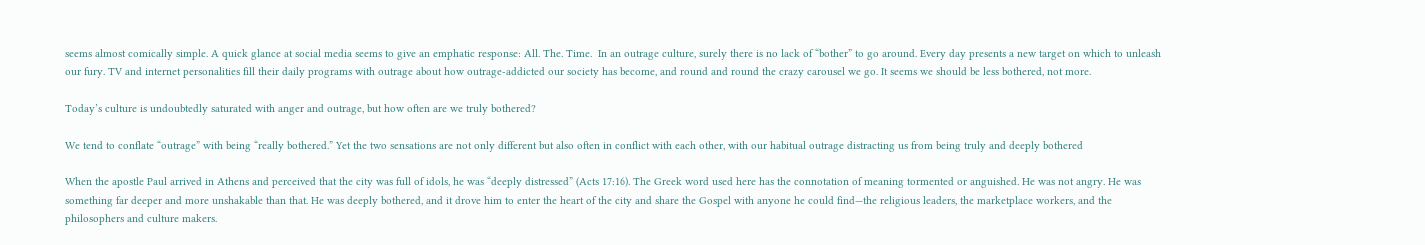seems almost comically simple. A quick glance at social media seems to give an emphatic response: All. The. Time.  In an outrage culture, surely there is no lack of “bother” to go around. Every day presents a new target on which to unleash our fury. TV and internet personalities fill their daily programs with outrage about how outrage-addicted our society has become, and round and round the crazy carousel we go. It seems we should be less bothered, not more.

Today’s culture is undoubtedly saturated with anger and outrage, but how often are we truly bothered?

We tend to conflate “outrage” with being “really bothered.” Yet the two sensations are not only different but also often in conflict with each other, with our habitual outrage distracting us from being truly and deeply bothered

When the apostle Paul arrived in Athens and perceived that the city was full of idols, he was “deeply distressed” (Acts 17:16). The Greek word used here has the connotation of meaning tormented or anguished. He was not angry. He was something far deeper and more unshakable than that. He was deeply bothered, and it drove him to enter the heart of the city and share the Gospel with anyone he could find—the religious leaders, the marketplace workers, and the philosophers and culture makers.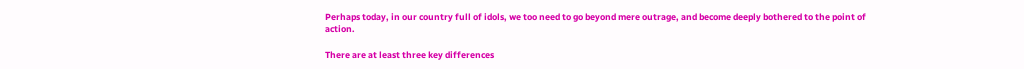Perhaps today, in our country full of idols, we too need to go beyond mere outrage, and become deeply bothered to the point of action.

There are at least three key differences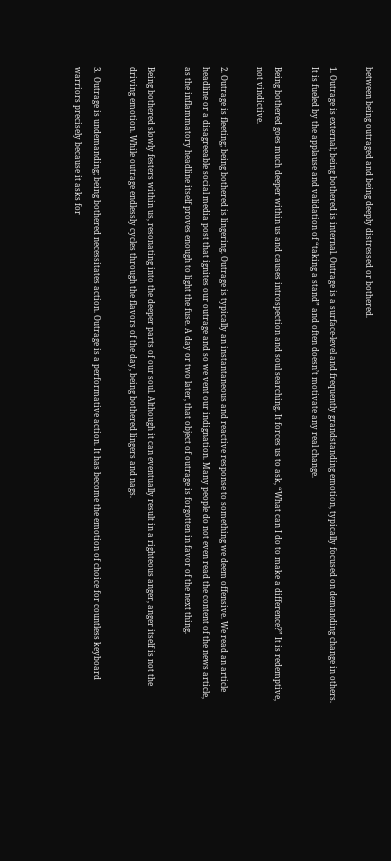between being outraged and being deeply distressed or bothered.

1. Outrage is external; being bothered is internal. Outrage is a surface-level and frequently grandstanding emotion, typically focused on demanding change in others. It is fueled by the applause and validation of “taking a stand” and often doesn’t motivate any real change.

Being bothered goes much deeper within us and causes introspection and soul searching. It forces us to ask, “What can I do to make a difference?” It is redemptive, not vindictive.

2. Outrage is fleeting; being bothered is lingering. Outrage is typically an instantaneous and reactive response to something we deem offensive. We read an article headline or a disagreeable social media post that ignites our outrage and so we vent our indignation. Many people do not even read the content of the news article, as the inflammatory headline itself proves enough to light the fuse. A day or two later, that object of outrage is forgotten in favor of the next thing.

Being bothered slowly festers within us, resonating into the deeper parts of our soul. Although it can eventually result in a righteous anger, anger itself is not the driving emotion. While outrage endlessly cycles through the flavors of the day, being bothered lingers and nags.

3.  Outrage is undemanding; being bothered necessitates action. Outrage is a performative action. It has become the emotion of choice for countless keyboard warriors precisely because it asks for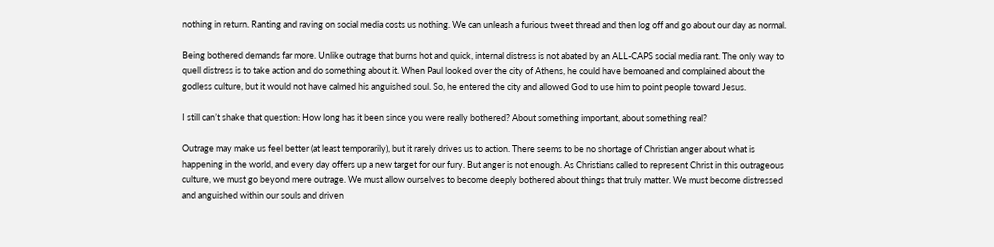nothing in return. Ranting and raving on social media costs us nothing. We can unleash a furious tweet thread and then log off and go about our day as normal.

Being bothered demands far more. Unlike outrage that burns hot and quick, internal distress is not abated by an ALL-CAPS social media rant. The only way to quell distress is to take action and do something about it. When Paul looked over the city of Athens, he could have bemoaned and complained about the godless culture, but it would not have calmed his anguished soul. So, he entered the city and allowed God to use him to point people toward Jesus.

I still can’t shake that question: How long has it been since you were really bothered? About something important, about something real?

Outrage may make us feel better (at least temporarily), but it rarely drives us to action. There seems to be no shortage of Christian anger about what is happening in the world, and every day offers up a new target for our fury. But anger is not enough. As Christians called to represent Christ in this outrageous culture, we must go beyond mere outrage. We must allow ourselves to become deeply bothered about things that truly matter. We must become distressed and anguished within our souls and driven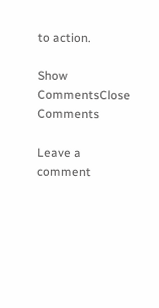to action.

Show CommentsClose Comments

Leave a comment